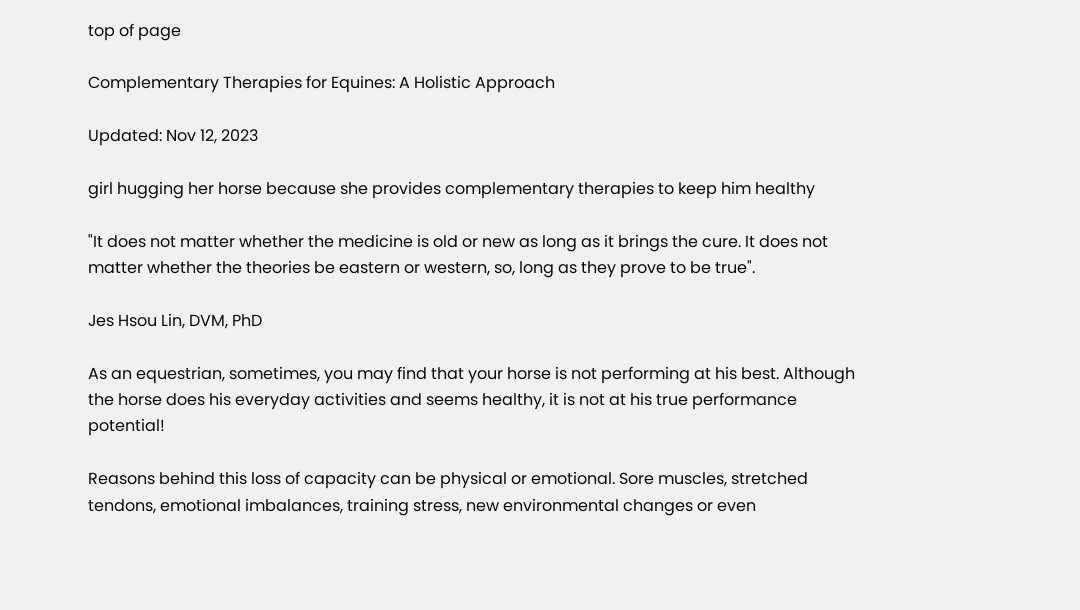top of page

Complementary Therapies for Equines: A Holistic Approach

Updated: Nov 12, 2023

girl hugging her horse because she provides complementary therapies to keep him healthy

"It does not matter whether the medicine is old or new as long as it brings the cure. It does not matter whether the theories be eastern or western, so, long as they prove to be true".

Jes Hsou Lin, DVM, PhD

As an equestrian, sometimes, you may find that your horse is not performing at his best. Although the horse does his everyday activities and seems healthy, it is not at his true performance potential!

Reasons behind this loss of capacity can be physical or emotional. Sore muscles, stretched tendons, emotional imbalances, training stress, new environmental changes or even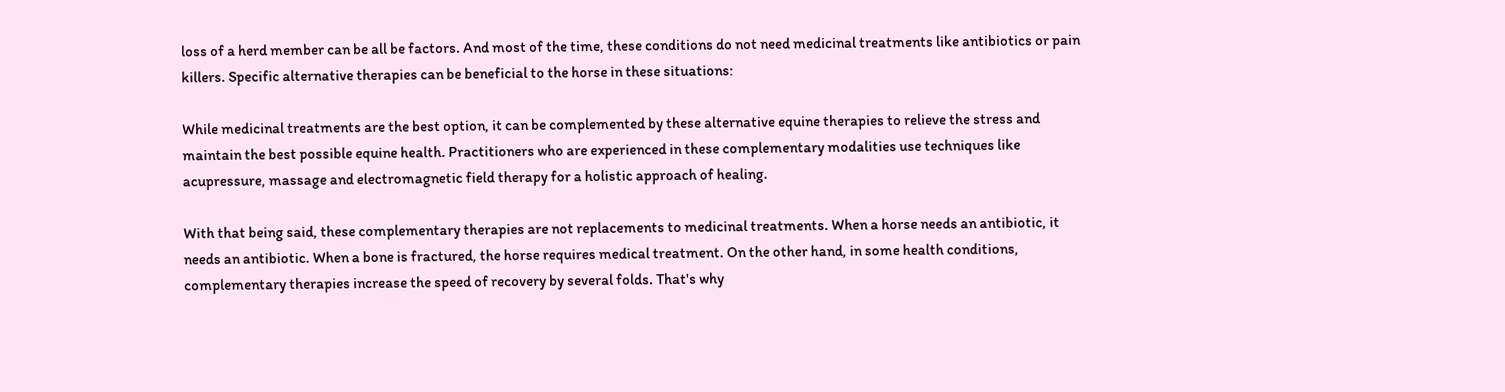loss of a herd member can be all be factors. And most of the time, these conditions do not need medicinal treatments like antibiotics or pain killers. Specific alternative therapies can be beneficial to the horse in these situations:

While medicinal treatments are the best option, it can be complemented by these alternative equine therapies to relieve the stress and maintain the best possible equine health. Practitioners who are experienced in these complementary modalities use techniques like acupressure, massage and electromagnetic field therapy for a holistic approach of healing.

With that being said, these complementary therapies are not replacements to medicinal treatments. When a horse needs an antibiotic, it needs an antibiotic. When a bone is fractured, the horse requires medical treatment. On the other hand, in some health conditions, complementary therapies increase the speed of recovery by several folds. That's why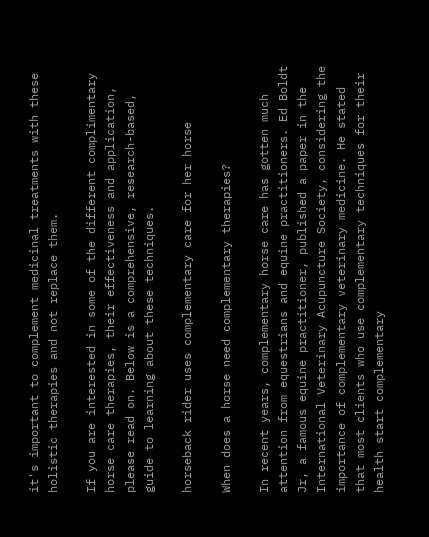it's important to complement medicinal treatments with these holistic therapies and not replace them.

If you are interested in some of the different complimentary horse care therapies, their effectiveness and application, please read on. Below is a comprehensive, research-based, guide to learning about these techniques.

horseback rider uses complementary care for her horse

When does a horse need complementary therapies?

In recent years, complementary horse care has gotten much attention from equestrians and equine practitioners. Ed Boldt Jr, a famous equine practitioner, published a paper in the International Veterinary Acupuncture Society, considering the importance of complementary veterinary medicine. He stated that most clients who use complementary techniques for their health start complementary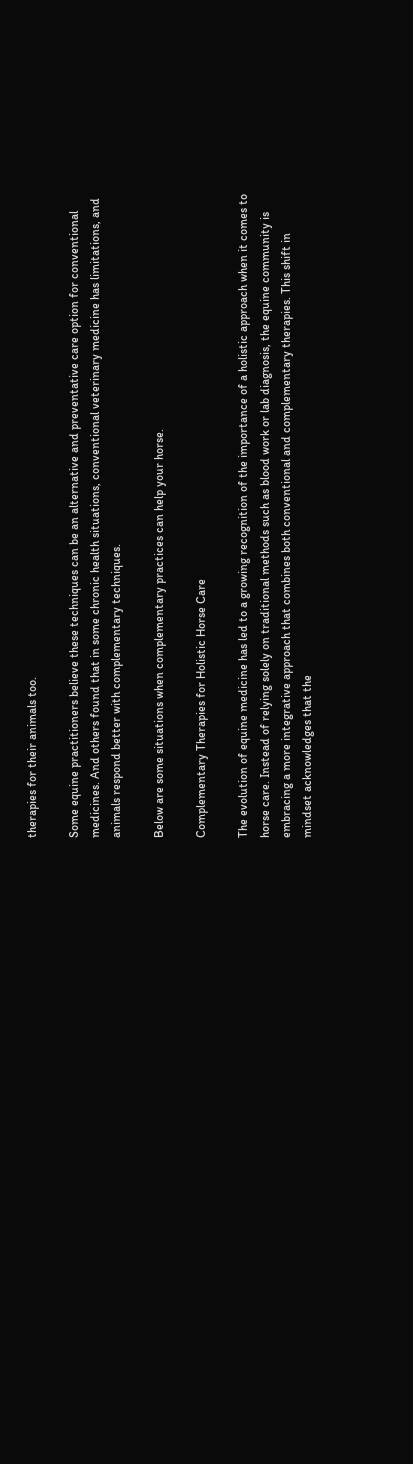therapies for their animals too.

Some equine practitioners believe these techniques can be an alternative and preventative care option for conventional medicines. And others found that in some chronic health situations, conventional veterinary medicine has limitations, and animals respond better with complementary techniques.

Below are some situations when complementary practices can help your horse.

Complementary Therapies for Holistic Horse Care

The evolution of equine medicine has led to a growing recognition of the importance of a holistic approach when it comes to horse care. Instead of relying solely on traditional methods such as blood work or lab diagnosis, the equine community is embracing a more integrative approach that combines both conventional and complementary therapies. This shift in mindset acknowledges that the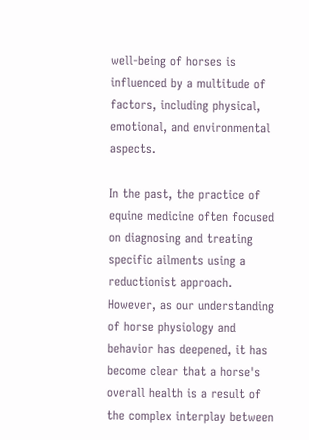well-being of horses is influenced by a multitude of factors, including physical, emotional, and environmental aspects.

In the past, the practice of equine medicine often focused on diagnosing and treating specific ailments using a reductionist approach. However, as our understanding of horse physiology and behavior has deepened, it has become clear that a horse's overall health is a result of the complex interplay between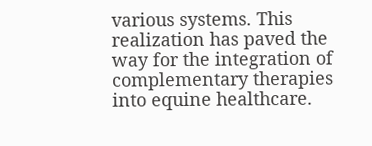various systems. This realization has paved the way for the integration of complementary therapies into equine healthcare.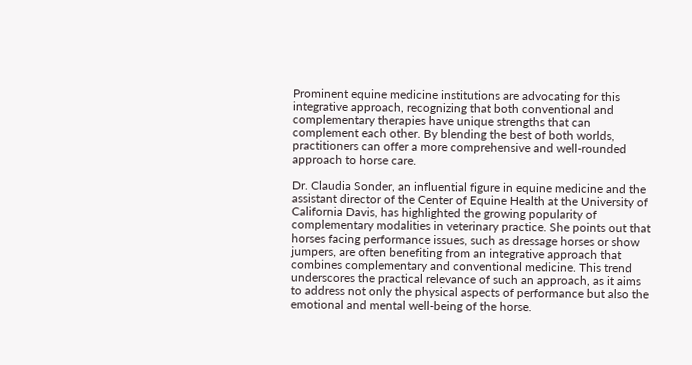Prominent equine medicine institutions are advocating for this integrative approach, recognizing that both conventional and complementary therapies have unique strengths that can complement each other. By blending the best of both worlds, practitioners can offer a more comprehensive and well-rounded approach to horse care.

Dr. Claudia Sonder, an influential figure in equine medicine and the assistant director of the Center of Equine Health at the University of California Davis, has highlighted the growing popularity of complementary modalities in veterinary practice. She points out that horses facing performance issues, such as dressage horses or show jumpers, are often benefiting from an integrative approach that combines complementary and conventional medicine. This trend underscores the practical relevance of such an approach, as it aims to address not only the physical aspects of performance but also the emotional and mental well-being of the horse.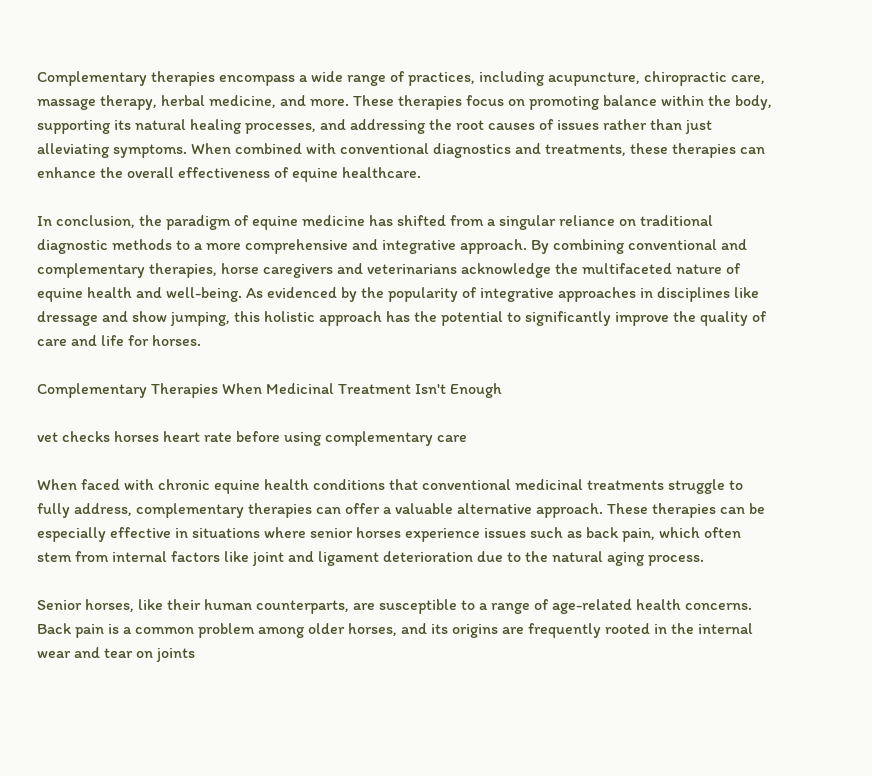Complementary therapies encompass a wide range of practices, including acupuncture, chiropractic care, massage therapy, herbal medicine, and more. These therapies focus on promoting balance within the body, supporting its natural healing processes, and addressing the root causes of issues rather than just alleviating symptoms. When combined with conventional diagnostics and treatments, these therapies can enhance the overall effectiveness of equine healthcare.

In conclusion, the paradigm of equine medicine has shifted from a singular reliance on traditional diagnostic methods to a more comprehensive and integrative approach. By combining conventional and complementary therapies, horse caregivers and veterinarians acknowledge the multifaceted nature of equine health and well-being. As evidenced by the popularity of integrative approaches in disciplines like dressage and show jumping, this holistic approach has the potential to significantly improve the quality of care and life for horses.

Complementary Therapies When Medicinal Treatment Isn't Enough

vet checks horses heart rate before using complementary care

When faced with chronic equine health conditions that conventional medicinal treatments struggle to fully address, complementary therapies can offer a valuable alternative approach. These therapies can be especially effective in situations where senior horses experience issues such as back pain, which often stem from internal factors like joint and ligament deterioration due to the natural aging process.

Senior horses, like their human counterparts, are susceptible to a range of age-related health concerns. Back pain is a common problem among older horses, and its origins are frequently rooted in the internal wear and tear on joints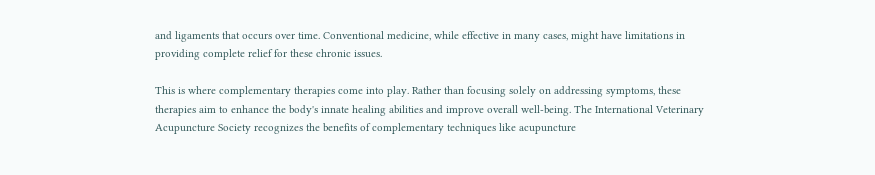and ligaments that occurs over time. Conventional medicine, while effective in many cases, might have limitations in providing complete relief for these chronic issues.

This is where complementary therapies come into play. Rather than focusing solely on addressing symptoms, these therapies aim to enhance the body's innate healing abilities and improve overall well-being. The International Veterinary Acupuncture Society recognizes the benefits of complementary techniques like acupuncture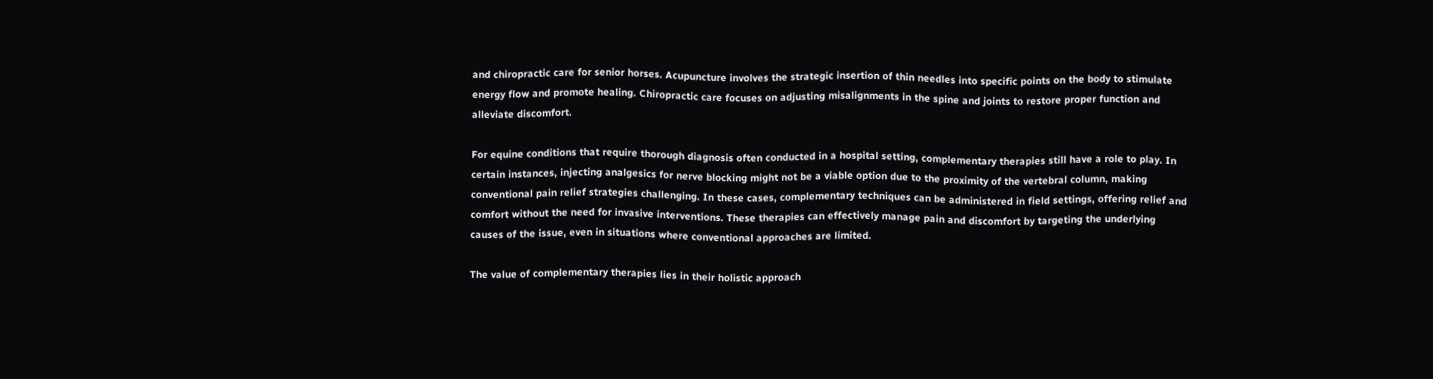and chiropractic care for senior horses. Acupuncture involves the strategic insertion of thin needles into specific points on the body to stimulate energy flow and promote healing. Chiropractic care focuses on adjusting misalignments in the spine and joints to restore proper function and alleviate discomfort.

For equine conditions that require thorough diagnosis often conducted in a hospital setting, complementary therapies still have a role to play. In certain instances, injecting analgesics for nerve blocking might not be a viable option due to the proximity of the vertebral column, making conventional pain relief strategies challenging. In these cases, complementary techniques can be administered in field settings, offering relief and comfort without the need for invasive interventions. These therapies can effectively manage pain and discomfort by targeting the underlying causes of the issue, even in situations where conventional approaches are limited.

The value of complementary therapies lies in their holistic approach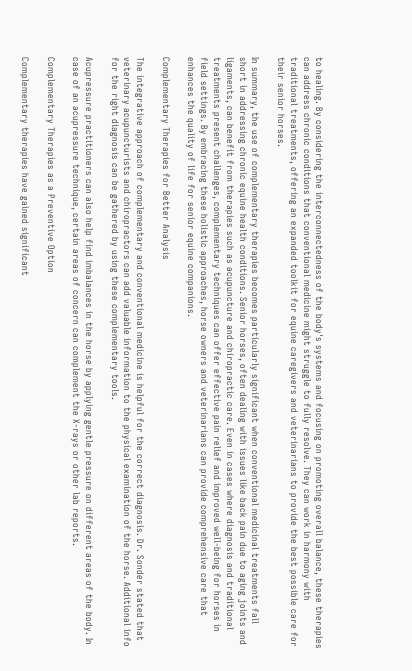to healing. By considering the interconnectedness of the body's systems and focusing on promoting overall balance, these therapies can address chronic conditions that conventional medicine might struggle to fully resolve. They can work in harmony with traditional treatments, offering an expanded toolkit for equine caregivers and veterinarians to provide the best possible care for their senior horses.

In summary, the use of complementary therapies becomes particularly significant when conventional medicinal treatments fall short in addressing chronic equine health conditions. Senior horses, often dealing with issues like back pain due to aging joints and ligaments, can benefit from therapies such as acupuncture and chiropractic care. Even in cases where diagnosis and traditional treatments present challenges, complementary techniques can offer effective pain relief and improved well-being for horses in field settings. By embracing these holistic approaches, horse owners and veterinarians can provide comprehensive care that enhances the quality of life for senior equine companions.

Complementary Therapies for Better Analysis

The integrative approach of complementary and conventional medicine is helpful for the correct diagnosis. Dr. Sonder stated that veterinary acupuncturists and chiropractors can add valuable information to the physical examination of the horse. Additional info for the right diagnosis can be gathered by using these complementary tools.

Acupressure practitioners can also help find imbalances in the horse by applying gentle pressure on different areas of the body. In case of an acupressure technique, certain areas of concern can complement the X-rays or other lab reports.

Complementary Therapies as a Preventive Option

Complementary therapies have gained significant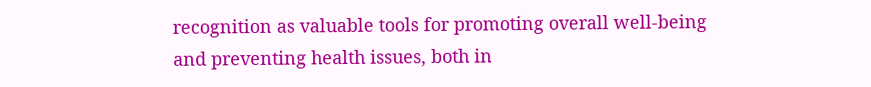recognition as valuable tools for promoting overall well-being and preventing health issues, both in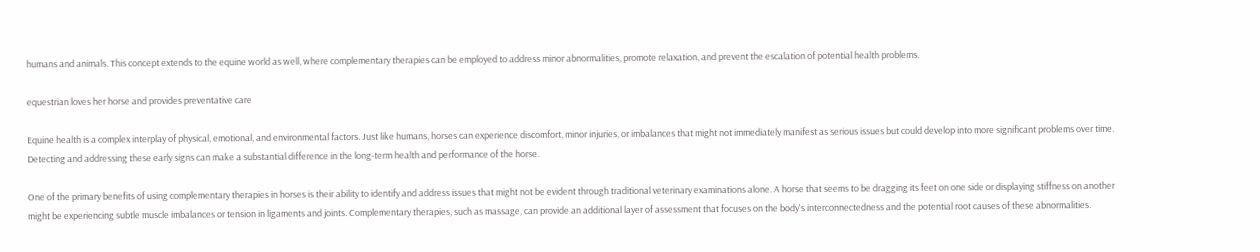humans and animals. This concept extends to the equine world as well, where complementary therapies can be employed to address minor abnormalities, promote relaxation, and prevent the escalation of potential health problems.

equestrian loves her horse and provides preventative care

Equine health is a complex interplay of physical, emotional, and environmental factors. Just like humans, horses can experience discomfort, minor injuries, or imbalances that might not immediately manifest as serious issues but could develop into more significant problems over time. Detecting and addressing these early signs can make a substantial difference in the long-term health and performance of the horse.

One of the primary benefits of using complementary therapies in horses is their ability to identify and address issues that might not be evident through traditional veterinary examinations alone. A horse that seems to be dragging its feet on one side or displaying stiffness on another might be experiencing subtle muscle imbalances or tension in ligaments and joints. Complementary therapies, such as massage, can provide an additional layer of assessment that focuses on the body's interconnectedness and the potential root causes of these abnormalities.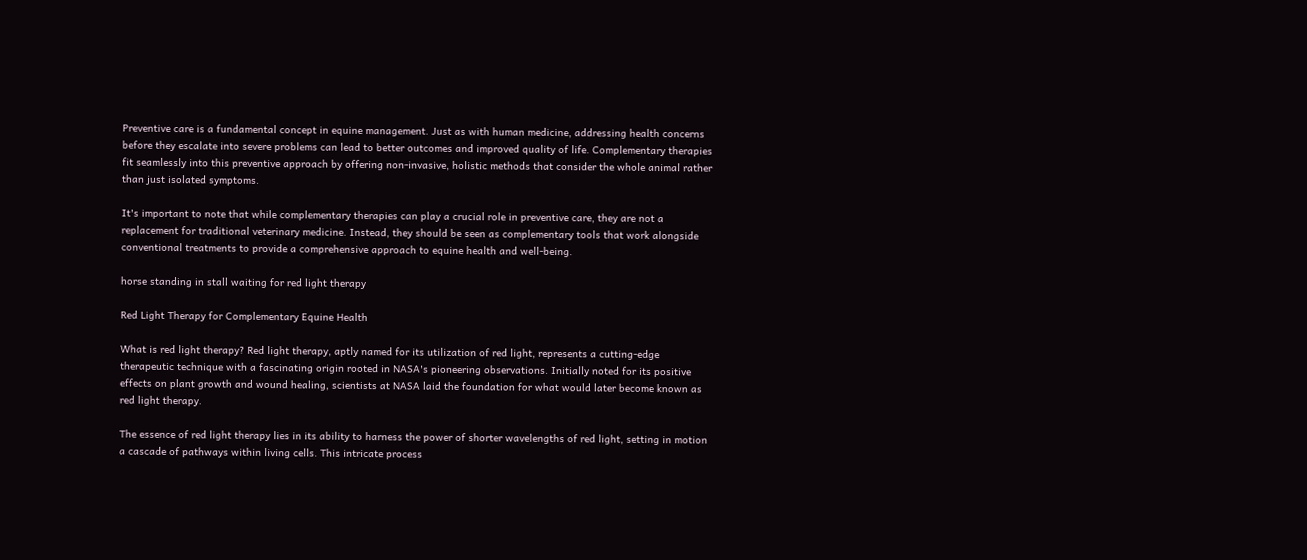Preventive care is a fundamental concept in equine management. Just as with human medicine, addressing health concerns before they escalate into severe problems can lead to better outcomes and improved quality of life. Complementary therapies fit seamlessly into this preventive approach by offering non-invasive, holistic methods that consider the whole animal rather than just isolated symptoms.

It's important to note that while complementary therapies can play a crucial role in preventive care, they are not a replacement for traditional veterinary medicine. Instead, they should be seen as complementary tools that work alongside conventional treatments to provide a comprehensive approach to equine health and well-being.

horse standing in stall waiting for red light therapy

Red Light Therapy for Complementary Equine Health

What is red light therapy? Red light therapy, aptly named for its utilization of red light, represents a cutting-edge therapeutic technique with a fascinating origin rooted in NASA's pioneering observations. Initially noted for its positive effects on plant growth and wound healing, scientists at NASA laid the foundation for what would later become known as red light therapy.

The essence of red light therapy lies in its ability to harness the power of shorter wavelengths of red light, setting in motion a cascade of pathways within living cells. This intricate process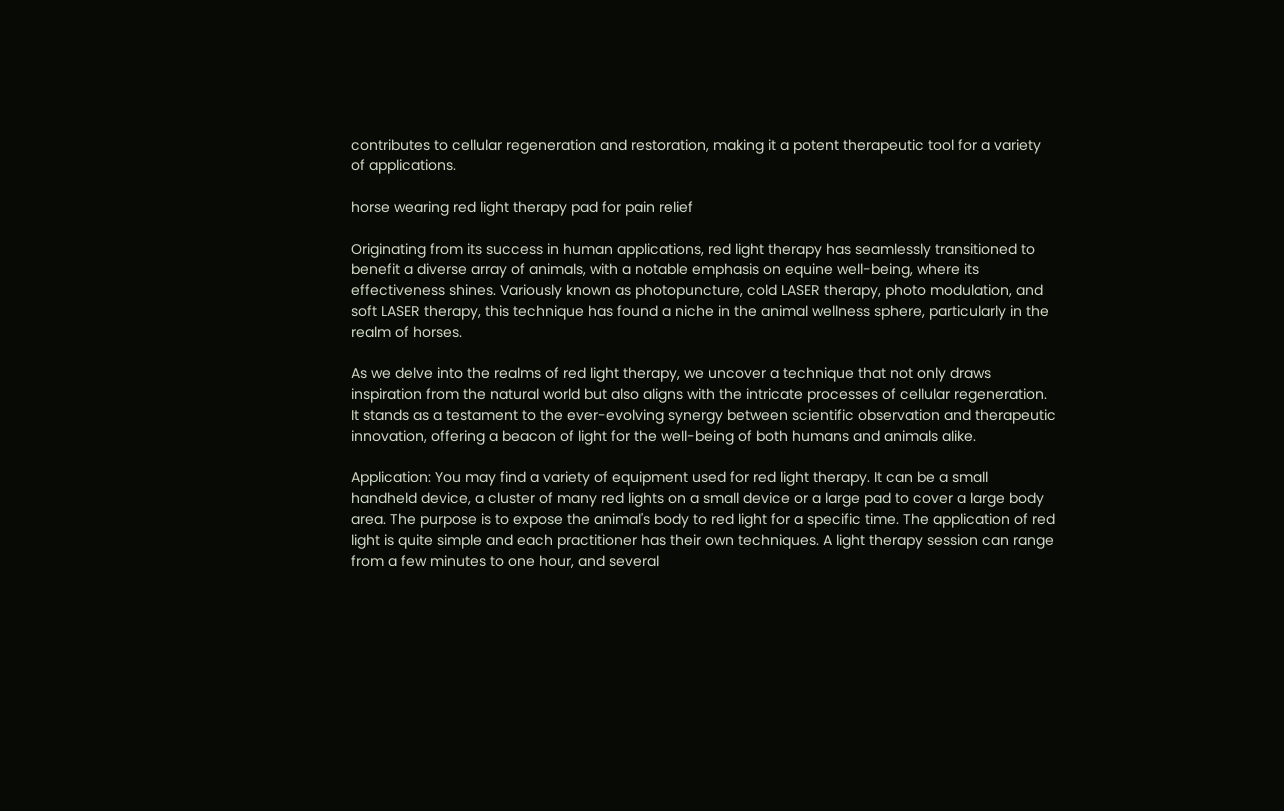contributes to cellular regeneration and restoration, making it a potent therapeutic tool for a variety of applications.

horse wearing red light therapy pad for pain relief

Originating from its success in human applications, red light therapy has seamlessly transitioned to benefit a diverse array of animals, with a notable emphasis on equine well-being, where its effectiveness shines. Variously known as photopuncture, cold LASER therapy, photo modulation, and soft LASER therapy, this technique has found a niche in the animal wellness sphere, particularly in the realm of horses.

As we delve into the realms of red light therapy, we uncover a technique that not only draws inspiration from the natural world but also aligns with the intricate processes of cellular regeneration. It stands as a testament to the ever-evolving synergy between scientific observation and therapeutic innovation, offering a beacon of light for the well-being of both humans and animals alike.

Application: You may find a variety of equipment used for red light therapy. It can be a small handheld device, a cluster of many red lights on a small device or a large pad to cover a large body area. The purpose is to expose the animal's body to red light for a specific time. The application of red light is quite simple and each practitioner has their own techniques. A light therapy session can range from a few minutes to one hour, and several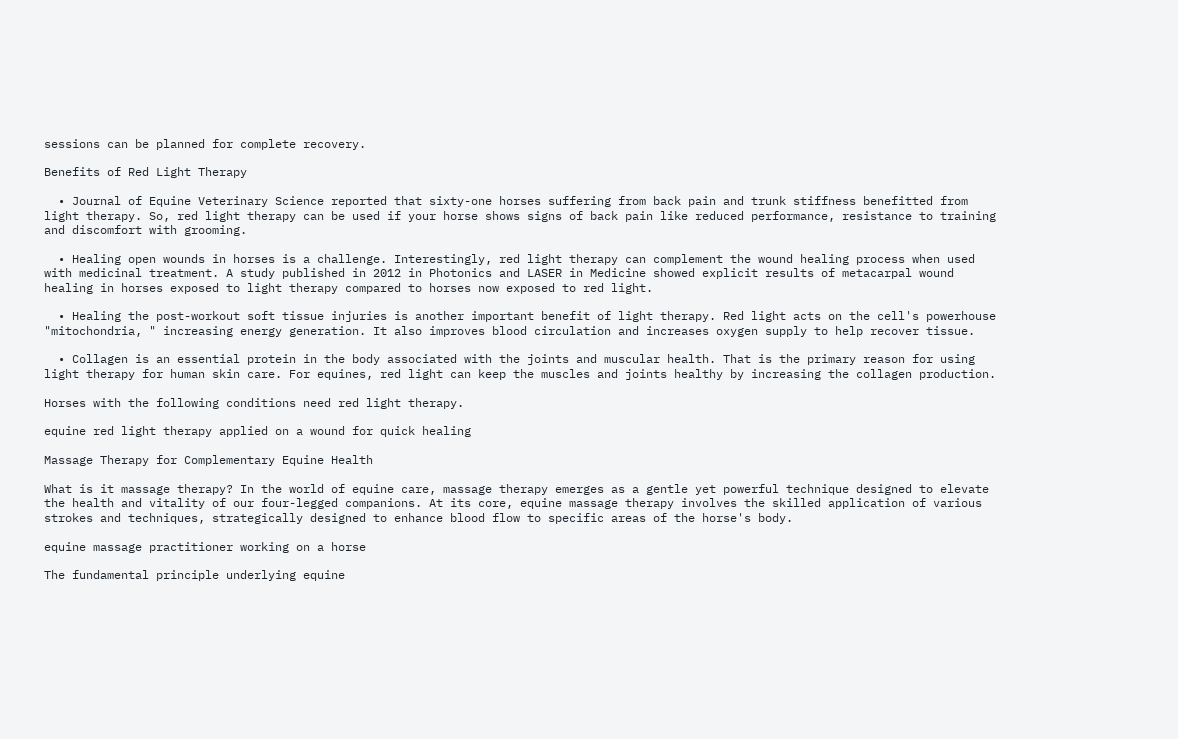sessions can be planned for complete recovery.

Benefits of Red Light Therapy

  • Journal of Equine Veterinary Science reported that sixty-one horses suffering from back pain and trunk stiffness benefitted from light therapy. So, red light therapy can be used if your horse shows signs of back pain like reduced performance, resistance to training and discomfort with grooming.

  • Healing open wounds in horses is a challenge. Interestingly, red light therapy can complement the wound healing process when used with medicinal treatment. A study published in 2012 in Photonics and LASER in Medicine showed explicit results of metacarpal wound healing in horses exposed to light therapy compared to horses now exposed to red light.

  • Healing the post-workout soft tissue injuries is another important benefit of light therapy. Red light acts on the cell's powerhouse "mitochondria, " increasing energy generation. It also improves blood circulation and increases oxygen supply to help recover tissue.

  • Collagen is an essential protein in the body associated with the joints and muscular health. That is the primary reason for using light therapy for human skin care. For equines, red light can keep the muscles and joints healthy by increasing the collagen production.

Horses with the following conditions need red light therapy.

equine red light therapy applied on a wound for quick healing

Massage Therapy for Complementary Equine Health

What is it massage therapy? In the world of equine care, massage therapy emerges as a gentle yet powerful technique designed to elevate the health and vitality of our four-legged companions. At its core, equine massage therapy involves the skilled application of various strokes and techniques, strategically designed to enhance blood flow to specific areas of the horse's body.

equine massage practitioner working on a horse

The fundamental principle underlying equine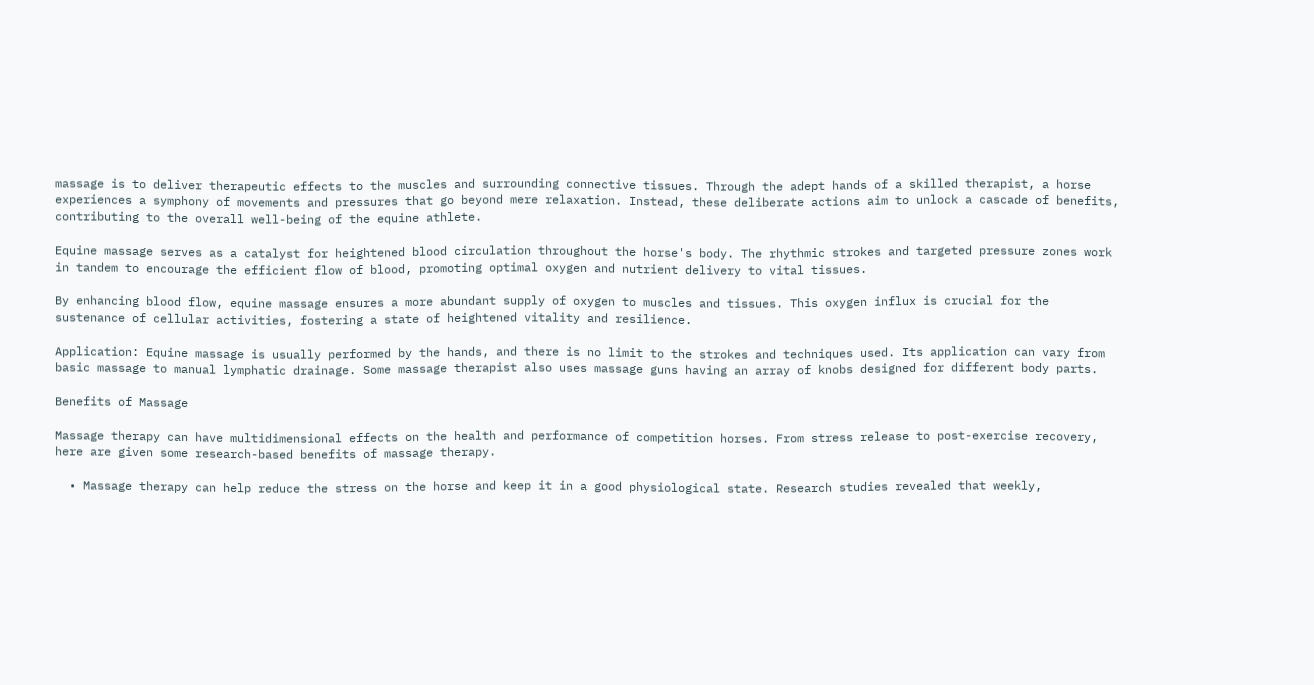massage is to deliver therapeutic effects to the muscles and surrounding connective tissues. Through the adept hands of a skilled therapist, a horse experiences a symphony of movements and pressures that go beyond mere relaxation. Instead, these deliberate actions aim to unlock a cascade of benefits, contributing to the overall well-being of the equine athlete.

Equine massage serves as a catalyst for heightened blood circulation throughout the horse's body. The rhythmic strokes and targeted pressure zones work in tandem to encourage the efficient flow of blood, promoting optimal oxygen and nutrient delivery to vital tissues.

By enhancing blood flow, equine massage ensures a more abundant supply of oxygen to muscles and tissues. This oxygen influx is crucial for the sustenance of cellular activities, fostering a state of heightened vitality and resilience.

Application: Equine massage is usually performed by the hands, and there is no limit to the strokes and techniques used. Its application can vary from basic massage to manual lymphatic drainage. Some massage therapist also uses massage guns having an array of knobs designed for different body parts.

Benefits of Massage

Massage therapy can have multidimensional effects on the health and performance of competition horses. From stress release to post-exercise recovery, here are given some research-based benefits of massage therapy.

  • Massage therapy can help reduce the stress on the horse and keep it in a good physiological state. Research studies revealed that weekly,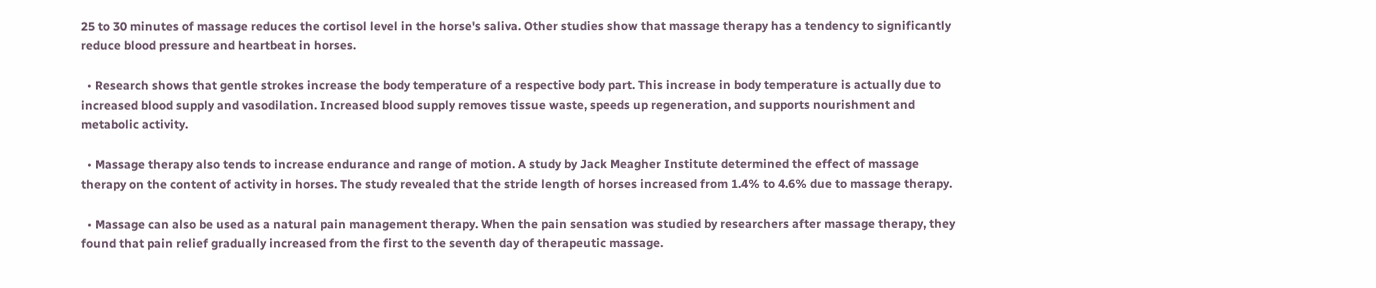25 to 30 minutes of massage reduces the cortisol level in the horse's saliva. Other studies show that massage therapy has a tendency to significantly reduce blood pressure and heartbeat in horses.

  • Research shows that gentle strokes increase the body temperature of a respective body part. This increase in body temperature is actually due to increased blood supply and vasodilation. Increased blood supply removes tissue waste, speeds up regeneration, and supports nourishment and metabolic activity.

  • Massage therapy also tends to increase endurance and range of motion. A study by Jack Meagher Institute determined the effect of massage therapy on the content of activity in horses. The study revealed that the stride length of horses increased from 1.4% to 4.6% due to massage therapy.

  • Massage can also be used as a natural pain management therapy. When the pain sensation was studied by researchers after massage therapy, they found that pain relief gradually increased from the first to the seventh day of therapeutic massage.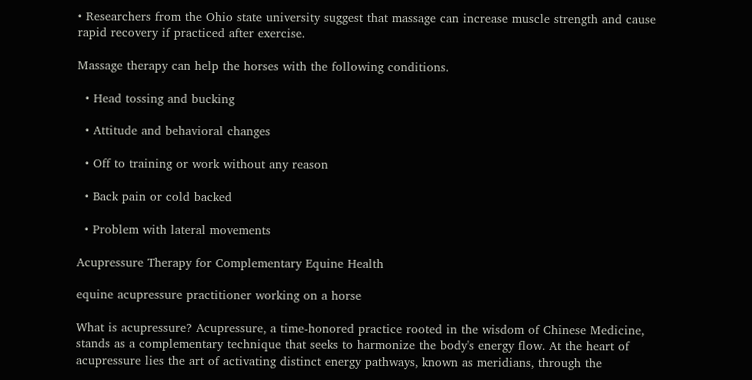• Researchers from the Ohio state university suggest that massage can increase muscle strength and cause rapid recovery if practiced after exercise.

Massage therapy can help the horses with the following conditions.

  • Head tossing and bucking

  • Attitude and behavioral changes

  • Off to training or work without any reason

  • Back pain or cold backed

  • Problem with lateral movements

Acupressure Therapy for Complementary Equine Health

equine acupressure practitioner working on a horse

What is acupressure? Acupressure, a time-honored practice rooted in the wisdom of Chinese Medicine, stands as a complementary technique that seeks to harmonize the body's energy flow. At the heart of acupressure lies the art of activating distinct energy pathways, known as meridians, through the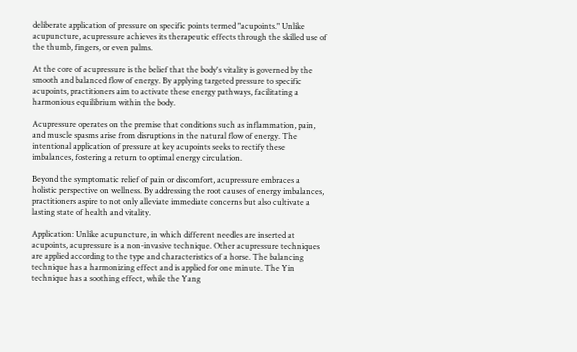deliberate application of pressure on specific points termed "acupoints." Unlike acupuncture, acupressure achieves its therapeutic effects through the skilled use of the thumb, fingers, or even palms.

At the core of acupressure is the belief that the body's vitality is governed by the smooth and balanced flow of energy. By applying targeted pressure to specific acupoints, practitioners aim to activate these energy pathways, facilitating a harmonious equilibrium within the body.

Acupressure operates on the premise that conditions such as inflammation, pain, and muscle spasms arise from disruptions in the natural flow of energy. The intentional application of pressure at key acupoints seeks to rectify these imbalances, fostering a return to optimal energy circulation.

Beyond the symptomatic relief of pain or discomfort, acupressure embraces a holistic perspective on wellness. By addressing the root causes of energy imbalances, practitioners aspire to not only alleviate immediate concerns but also cultivate a lasting state of health and vitality.

Application: Unlike acupuncture, in which different needles are inserted at acupoints, acupressure is a non-invasive technique. Other acupressure techniques are applied according to the type and characteristics of a horse. The balancing technique has a harmonizing effect and is applied for one minute. The Yin technique has a soothing effect, while the Yang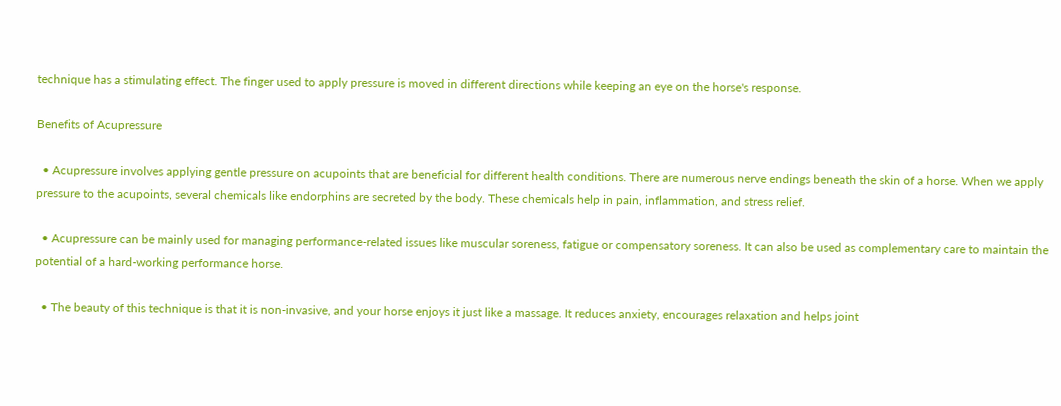technique has a stimulating effect. The finger used to apply pressure is moved in different directions while keeping an eye on the horse's response.

Benefits of Acupressure

  • Acupressure involves applying gentle pressure on acupoints that are beneficial for different health conditions. There are numerous nerve endings beneath the skin of a horse. When we apply pressure to the acupoints, several chemicals like endorphins are secreted by the body. These chemicals help in pain, inflammation, and stress relief.

  • Acupressure can be mainly used for managing performance-related issues like muscular soreness, fatigue or compensatory soreness. It can also be used as complementary care to maintain the potential of a hard-working performance horse.

  • The beauty of this technique is that it is non-invasive, and your horse enjoys it just like a massage. It reduces anxiety, encourages relaxation and helps joint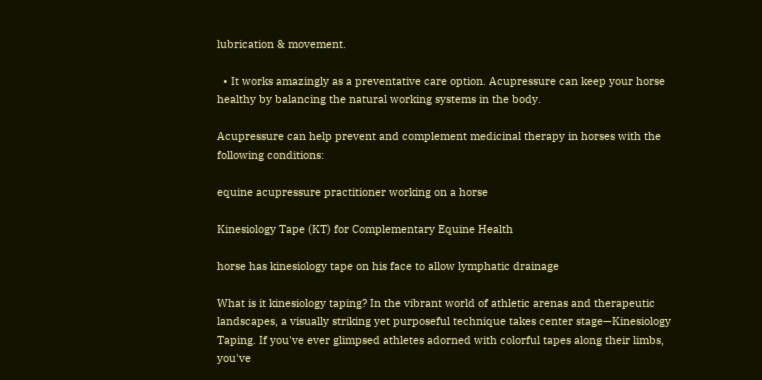lubrication & movement.

  • It works amazingly as a preventative care option. Acupressure can keep your horse healthy by balancing the natural working systems in the body.

Acupressure can help prevent and complement medicinal therapy in horses with the following conditions:

equine acupressure practitioner working on a horse

Kinesiology Tape (KT) for Complementary Equine Health

horse has kinesiology tape on his face to allow lymphatic drainage

What is it kinesiology taping? In the vibrant world of athletic arenas and therapeutic landscapes, a visually striking yet purposeful technique takes center stage—Kinesiology Taping. If you've ever glimpsed athletes adorned with colorful tapes along their limbs, you've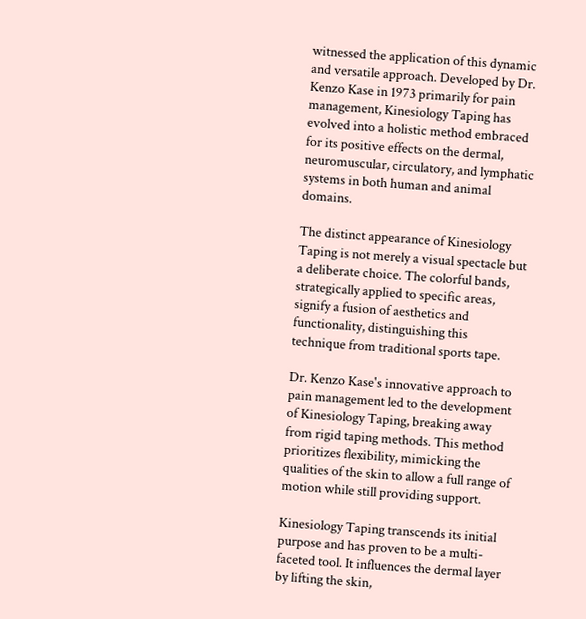witnessed the application of this dynamic and versatile approach. Developed by Dr. Kenzo Kase in 1973 primarily for pain management, Kinesiology Taping has evolved into a holistic method embraced for its positive effects on the dermal, neuromuscular, circulatory, and lymphatic systems in both human and animal domains.

The distinct appearance of Kinesiology Taping is not merely a visual spectacle but a deliberate choice. The colorful bands, strategically applied to specific areas, signify a fusion of aesthetics and functionality, distinguishing this technique from traditional sports tape.

Dr. Kenzo Kase's innovative approach to pain management led to the development of Kinesiology Taping, breaking away from rigid taping methods. This method prioritizes flexibility, mimicking the qualities of the skin to allow a full range of motion while still providing support.

Kinesiology Taping transcends its initial purpose and has proven to be a multi-faceted tool. It influences the dermal layer by lifting the skin,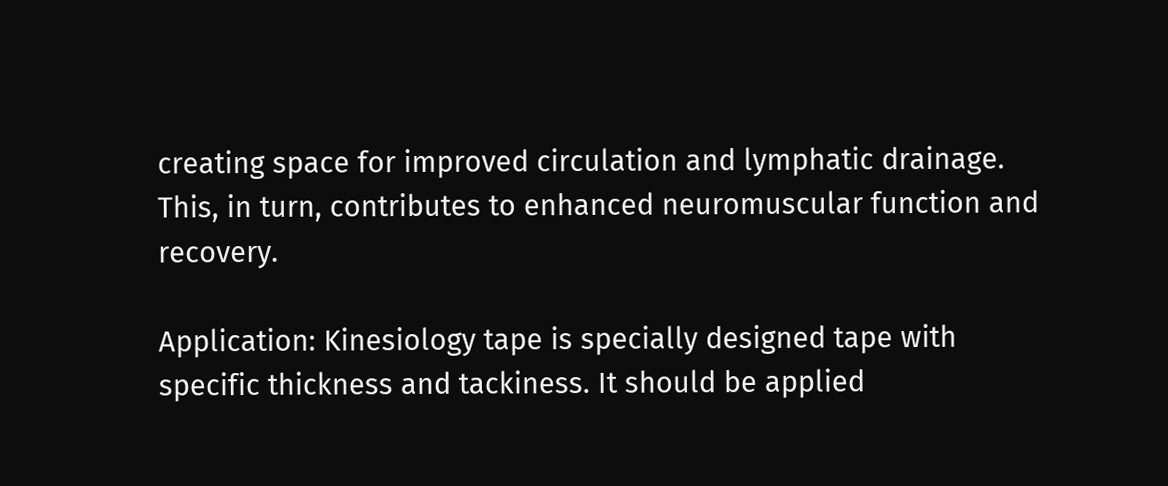creating space for improved circulation and lymphatic drainage. This, in turn, contributes to enhanced neuromuscular function and recovery.

Application: Kinesiology tape is specially designed tape with specific thickness and tackiness. It should be applied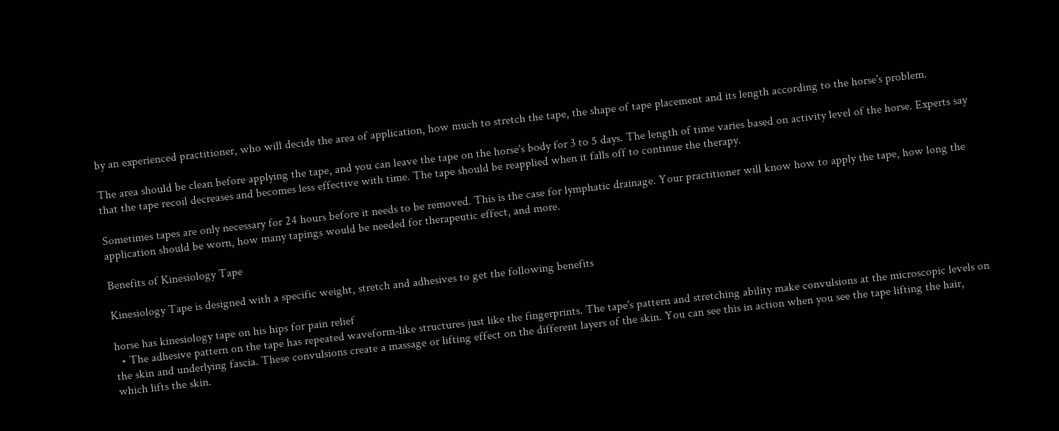by an experienced practitioner, who will decide the area of application, how much to stretch the tape, the shape of tape placement and its length according to the horse's problem.

The area should be clean before applying the tape, and you can leave the tape on the horse's body for 3 to 5 days. The length of time varies based on activity level of the horse. Experts say that the tape recoil decreases and becomes less effective with time. The tape should be reapplied when it falls off to continue the therapy.

Sometimes tapes are only necessary for 24 hours before it needs to be removed. This is the case for lymphatic drainage. Your practitioner will know how to apply the tape, how long the application should be worn, how many tapings would be needed for therapeutic effect, and more.

Benefits of Kinesiology Tape

Kinesiology Tape is designed with a specific weight, stretch and adhesives to get the following benefits

horse has kinesiology tape on his hips for pain relief
  • The adhesive pattern on the tape has repeated waveform-like structures just like the fingerprints. The tape's pattern and stretching ability make convulsions at the microscopic levels on the skin and underlying fascia. These convulsions create a massage or lifting effect on the different layers of the skin. You can see this in action when you see the tape lifting the hair, which lifts the skin.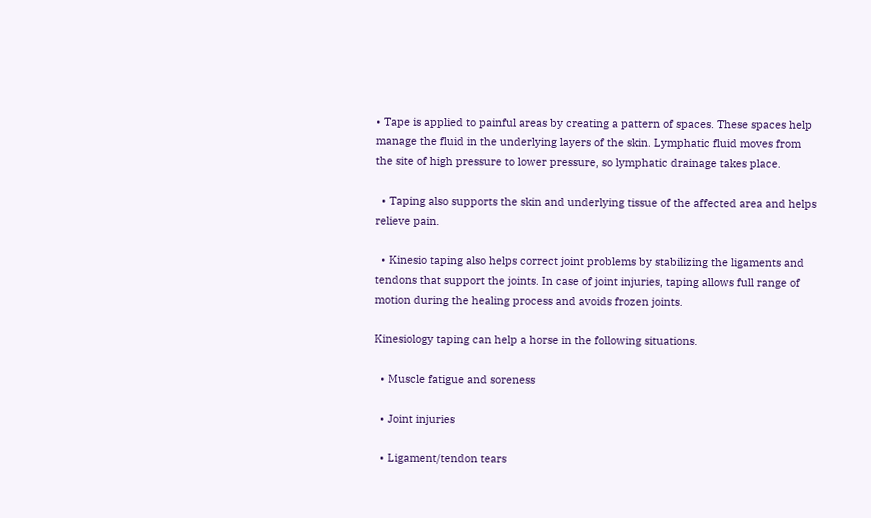• Tape is applied to painful areas by creating a pattern of spaces. These spaces help manage the fluid in the underlying layers of the skin. Lymphatic fluid moves from the site of high pressure to lower pressure, so lymphatic drainage takes place.

  • Taping also supports the skin and underlying tissue of the affected area and helps relieve pain.

  • Kinesio taping also helps correct joint problems by stabilizing the ligaments and tendons that support the joints. In case of joint injuries, taping allows full range of motion during the healing process and avoids frozen joints.

Kinesiology taping can help a horse in the following situations.

  • Muscle fatigue and soreness

  • Joint injuries

  • Ligament/tendon tears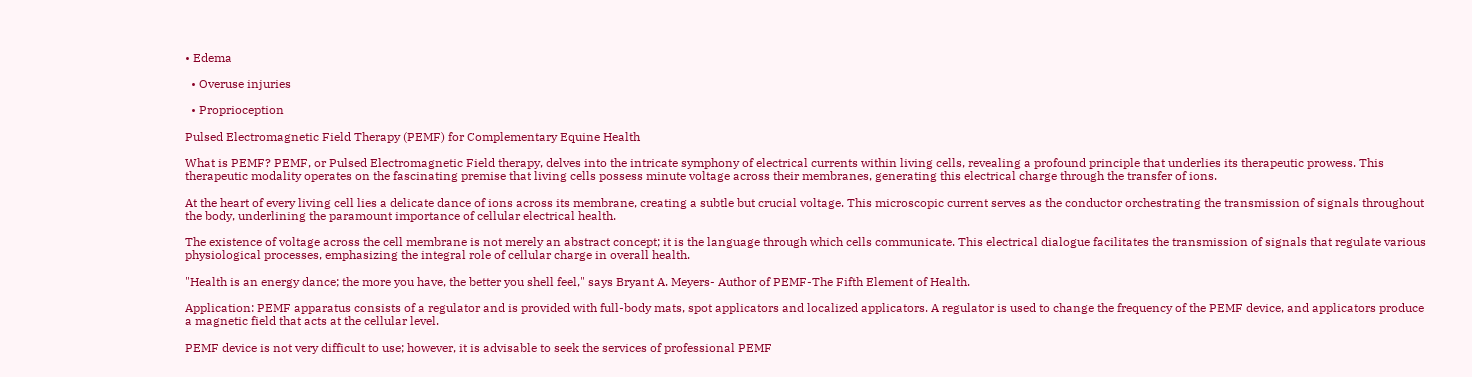• Edema

  • Overuse injuries

  • Proprioception

Pulsed Electromagnetic Field Therapy (PEMF) for Complementary Equine Health

What is PEMF? PEMF, or Pulsed Electromagnetic Field therapy, delves into the intricate symphony of electrical currents within living cells, revealing a profound principle that underlies its therapeutic prowess. This therapeutic modality operates on the fascinating premise that living cells possess minute voltage across their membranes, generating this electrical charge through the transfer of ions.

At the heart of every living cell lies a delicate dance of ions across its membrane, creating a subtle but crucial voltage. This microscopic current serves as the conductor orchestrating the transmission of signals throughout the body, underlining the paramount importance of cellular electrical health.

The existence of voltage across the cell membrane is not merely an abstract concept; it is the language through which cells communicate. This electrical dialogue facilitates the transmission of signals that regulate various physiological processes, emphasizing the integral role of cellular charge in overall health.

"Health is an energy dance; the more you have, the better you shell feel," says Bryant A. Meyers- Author of PEMF-The Fifth Element of Health.

Application: PEMF apparatus consists of a regulator and is provided with full-body mats, spot applicators and localized applicators. A regulator is used to change the frequency of the PEMF device, and applicators produce a magnetic field that acts at the cellular level.

PEMF device is not very difficult to use; however, it is advisable to seek the services of professional PEMF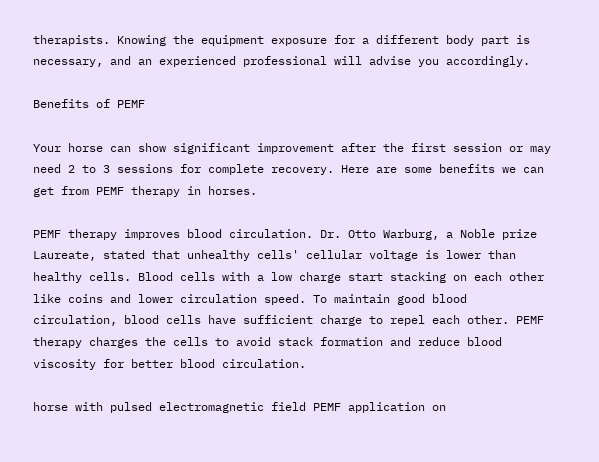therapists. Knowing the equipment exposure for a different body part is necessary, and an experienced professional will advise you accordingly.

Benefits of PEMF

Your horse can show significant improvement after the first session or may need 2 to 3 sessions for complete recovery. Here are some benefits we can get from PEMF therapy in horses.

PEMF therapy improves blood circulation. Dr. Otto Warburg, a Noble prize Laureate, stated that unhealthy cells' cellular voltage is lower than healthy cells. Blood cells with a low charge start stacking on each other like coins and lower circulation speed. To maintain good blood circulation, blood cells have sufficient charge to repel each other. PEMF therapy charges the cells to avoid stack formation and reduce blood viscosity for better blood circulation.

horse with pulsed electromagnetic field PEMF application on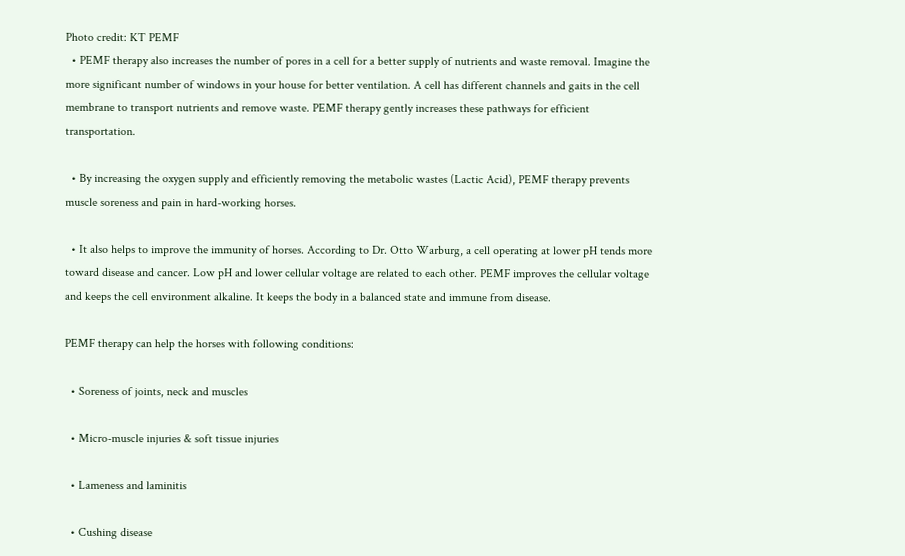Photo credit: KT PEMF
  • PEMF therapy also increases the number of pores in a cell for a better supply of nutrients and waste removal. Imagine the more significant number of windows in your house for better ventilation. A cell has different channels and gaits in the cell membrane to transport nutrients and remove waste. PEMF therapy gently increases these pathways for efficient transportation.

  • By increasing the oxygen supply and efficiently removing the metabolic wastes (Lactic Acid), PEMF therapy prevents muscle soreness and pain in hard-working horses.

  • It also helps to improve the immunity of horses. According to Dr. Otto Warburg, a cell operating at lower pH tends more toward disease and cancer. Low pH and lower cellular voltage are related to each other. PEMF improves the cellular voltage and keeps the cell environment alkaline. It keeps the body in a balanced state and immune from disease.

PEMF therapy can help the horses with following conditions:

  • Soreness of joints, neck and muscles

  • Micro-muscle injuries & soft tissue injuries

  • Lameness and laminitis

  • Cushing disease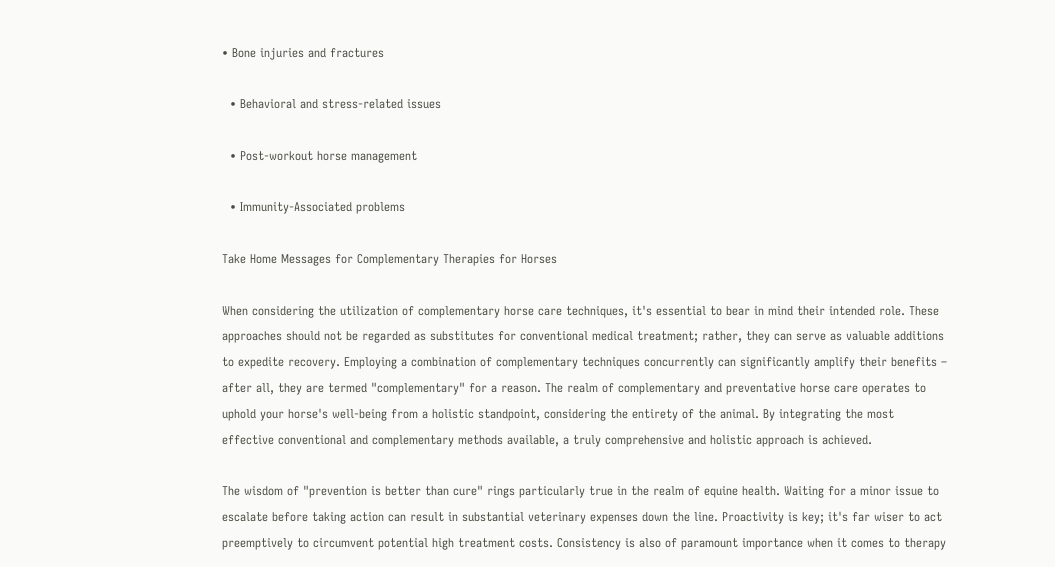• Bone injuries and fractures

  • Behavioral and stress-related issues

  • Post-workout horse management

  • Immunity-Associated problems

Take Home Messages for Complementary Therapies for Horses

When considering the utilization of complementary horse care techniques, it's essential to bear in mind their intended role. These approaches should not be regarded as substitutes for conventional medical treatment; rather, they can serve as valuable additions to expedite recovery. Employing a combination of complementary techniques concurrently can significantly amplify their benefits – after all, they are termed "complementary" for a reason. The realm of complementary and preventative horse care operates to uphold your horse's well-being from a holistic standpoint, considering the entirety of the animal. By integrating the most effective conventional and complementary methods available, a truly comprehensive and holistic approach is achieved.

The wisdom of "prevention is better than cure" rings particularly true in the realm of equine health. Waiting for a minor issue to escalate before taking action can result in substantial veterinary expenses down the line. Proactivity is key; it's far wiser to act preemptively to circumvent potential high treatment costs. Consistency is also of paramount importance when it comes to therapy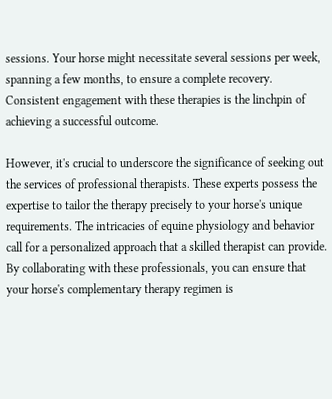sessions. Your horse might necessitate several sessions per week, spanning a few months, to ensure a complete recovery. Consistent engagement with these therapies is the linchpin of achieving a successful outcome.

However, it's crucial to underscore the significance of seeking out the services of professional therapists. These experts possess the expertise to tailor the therapy precisely to your horse's unique requirements. The intricacies of equine physiology and behavior call for a personalized approach that a skilled therapist can provide. By collaborating with these professionals, you can ensure that your horse's complementary therapy regimen is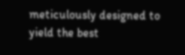meticulously designed to yield the best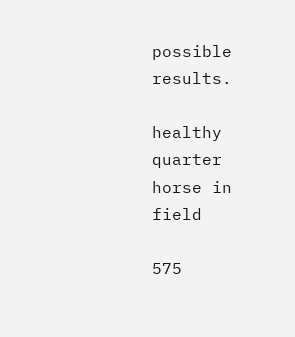possible results.

healthy quarter horse in field

575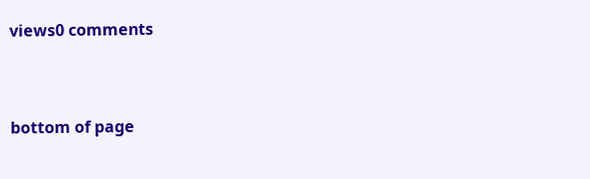views0 comments


bottom of page